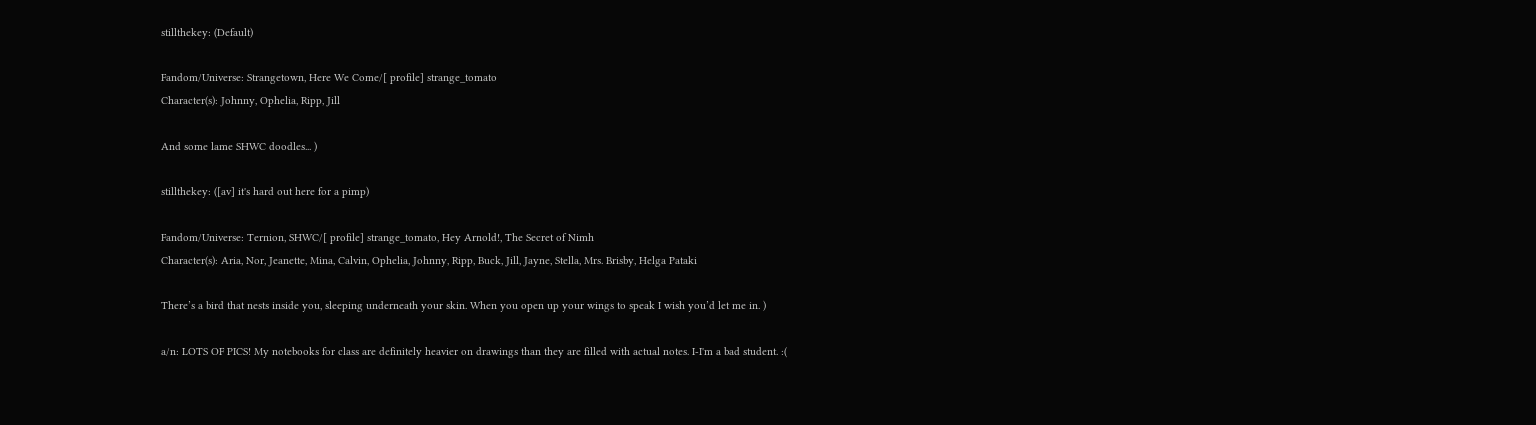stillthekey: (Default)

Fandom/Universe: Strangetown, Here We Come/[ profile] strange_tomato
Character(s): Johnny, Ophelia, Ripp, Jill

And some lame SHWC doodles... )

stillthekey: ([av] it's hard out here for a pimp)

Fandom/Universe: Ternion, SHWC/[ profile] strange_tomato, Hey Arnold!, The Secret of Nimh
Character(s): Aria, Nor, Jeanette, Mina, Calvin, Ophelia, Johnny, Ripp, Buck, Jill, Jayne, Stella, Mrs. Brisby, Helga Pataki

There’s a bird that nests inside you, sleeping underneath your skin. When you open up your wings to speak I wish you’d let me in. )

a/n: LOTS OF PICS! My notebooks for class are definitely heavier on drawings than they are filled with actual notes. I-I'm a bad student. :(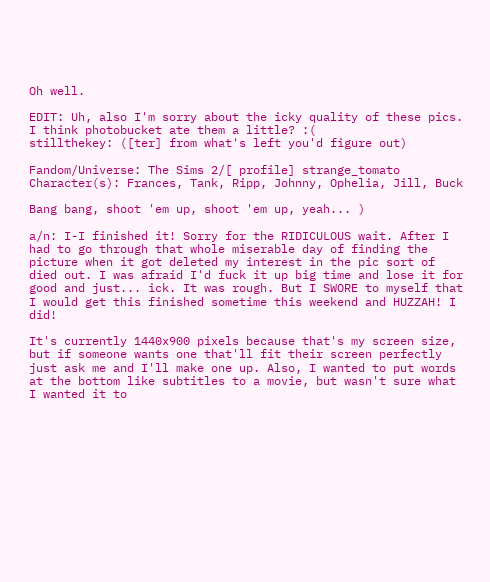Oh well.

EDIT: Uh, also I'm sorry about the icky quality of these pics. I think photobucket ate them a little? :(
stillthekey: ([ter] from what's left you'd figure out)

Fandom/Universe: The Sims 2/[ profile] strange_tomato
Character(s): Frances, Tank, Ripp, Johnny, Ophelia, Jill, Buck

Bang bang, shoot 'em up, shoot 'em up, yeah... )

a/n: I-I finished it! Sorry for the RIDICULOUS wait. After I had to go through that whole miserable day of finding the picture when it got deleted my interest in the pic sort of died out. I was afraid I'd fuck it up big time and lose it for good and just... ick. It was rough. But I SWORE to myself that I would get this finished sometime this weekend and HUZZAH! I did!

It's currently 1440x900 pixels because that's my screen size, but if someone wants one that'll fit their screen perfectly just ask me and I'll make one up. Also, I wanted to put words at the bottom like subtitles to a movie, but wasn't sure what I wanted it to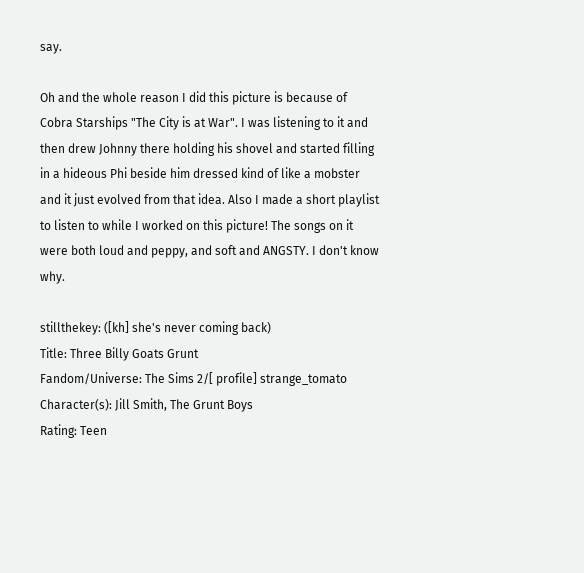say.

Oh and the whole reason I did this picture is because of Cobra Starships "The City is at War". I was listening to it and then drew Johnny there holding his shovel and started filling in a hideous Phi beside him dressed kind of like a mobster and it just evolved from that idea. Also I made a short playlist to listen to while I worked on this picture! The songs on it were both loud and peppy, and soft and ANGSTY. I don't know why.

stillthekey: ([kh] she's never coming back)
Title: Three Billy Goats Grunt
Fandom/Universe: The Sims 2/[ profile] strange_tomato
Character(s): Jill Smith, The Grunt Boys
Rating: Teen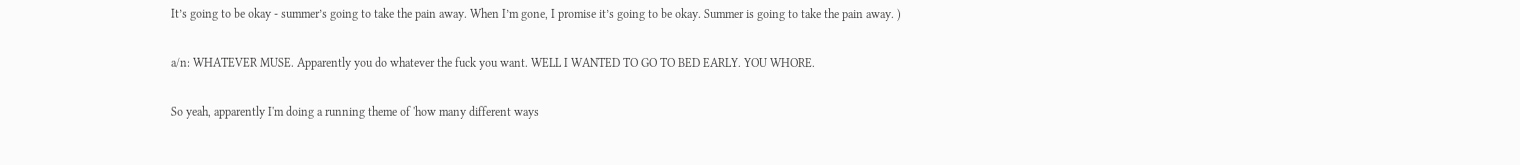It’s going to be okay - summer’s going to take the pain away. When I’m gone, I promise it’s going to be okay. Summer is going to take the pain away. )

a/n: WHATEVER MUSE. Apparently you do whatever the fuck you want. WELL I WANTED TO GO TO BED EARLY. YOU WHORE.

So yeah, apparently I'm doing a running theme of 'how many different ways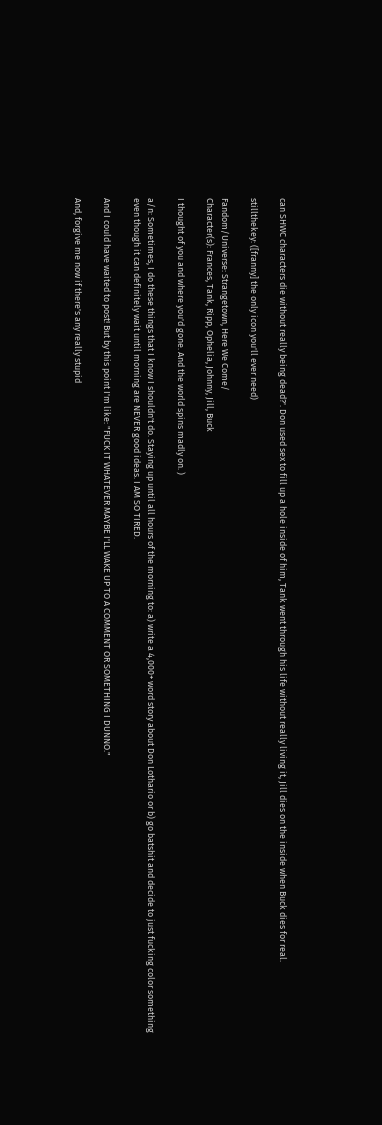can SHWC characters die without really being dead?'. Don used sex to fill up a hole inside of him, Tank went through his life without really living it, Jill dies on the inside when Buck dies for real.

stillthekey: ([franny] the only icon you'll ever need)

Fandom/Universe: Strangetown, Here We Come/
Character(s): Frances, Tank, Ripp, Ophelia, Johnny, Jill, Buck

I thought of you and where you'd gone. And the world spins madly on. )

a/n: Sometimes, I do these things that I know I shouldn't do. Staying up until all hours of the morning to: a) write a 4,000+ word story about Don Lothario or b) go batshit and decide to just fucking color something even though it can definitely wait until morning are NEVER good ideas. I AM SO TIRED.

And I could have waited to post! But by this point I'm like: "FUCK IT WHATEVER MAYBE I'LL WAKE UP TO A COMMENT OR SOMETHING I DUNNO."

And, forgive me now if there's any really stupid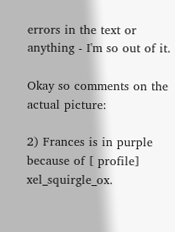errors in the text or anything - I'm so out of it.

Okay so comments on the actual picture:

2) Frances is in purple because of [ profile] xel_squirgle_ox.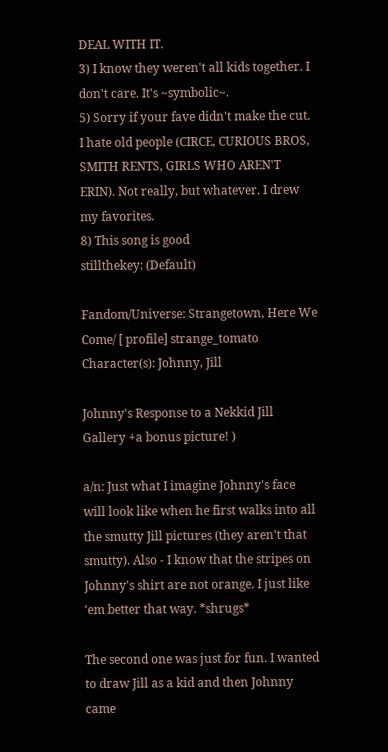DEAL WITH IT.
3) I know they weren't all kids together. I don't care. It's ~symbolic~.
5) Sorry if your fave didn't make the cut. I hate old people (CIRCE, CURIOUS BROS, SMITH RENTS, GIRLS WHO AREN'T ERIN). Not really, but whatever. I drew my favorites.
8) This song is good
stillthekey: (Default)

Fandom/Universe: Strangetown, Here We Come/ [ profile] strange_tomato
Character(s): Johnny, Jill

Johnny's Response to a Nekkid Jill Gallery +a bonus picture! )

a/n: Just what I imagine Johnny's face will look like when he first walks into all the smutty Jill pictures (they aren't that smutty). Also - I know that the stripes on Johnny's shirt are not orange. I just like 'em better that way. *shrugs*

The second one was just for fun. I wanted to draw Jill as a kid and then Johnny came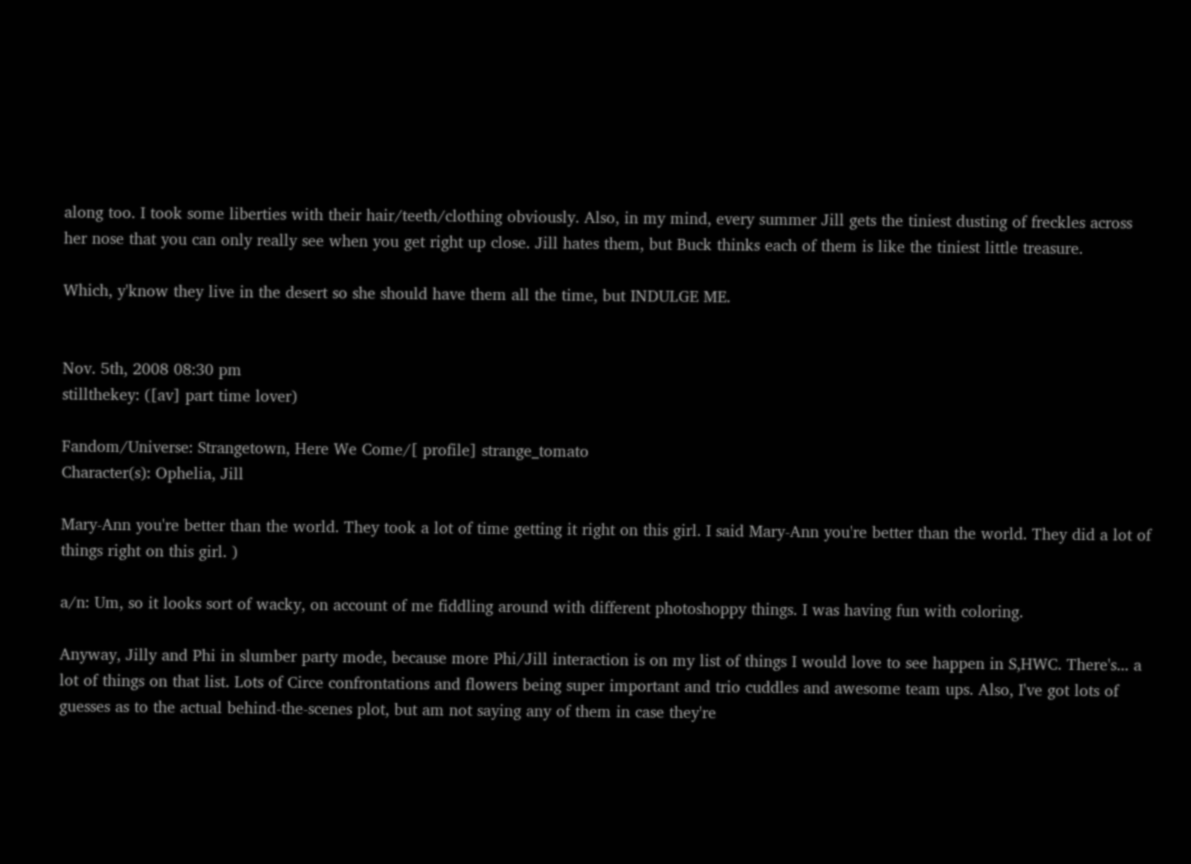along too. I took some liberties with their hair/teeth/clothing obviously. Also, in my mind, every summer Jill gets the tiniest dusting of freckles across her nose that you can only really see when you get right up close. Jill hates them, but Buck thinks each of them is like the tiniest little treasure.

Which, y'know they live in the desert so she should have them all the time, but INDULGE ME.


Nov. 5th, 2008 08:30 pm
stillthekey: ([av] part time lover)

Fandom/Universe: Strangetown, Here We Come/[ profile] strange_tomato
Character(s): Ophelia, Jill

Mary-Ann you're better than the world. They took a lot of time getting it right on this girl. I said Mary-Ann you're better than the world. They did a lot of things right on this girl. )

a/n: Um, so it looks sort of wacky, on account of me fiddling around with different photoshoppy things. I was having fun with coloring.

Anyway, Jilly and Phi in slumber party mode, because more Phi/Jill interaction is on my list of things I would love to see happen in S,HWC. There's... a lot of things on that list. Lots of Circe confrontations and flowers being super important and trio cuddles and awesome team ups. Also, I've got lots of guesses as to the actual behind-the-scenes plot, but am not saying any of them in case they're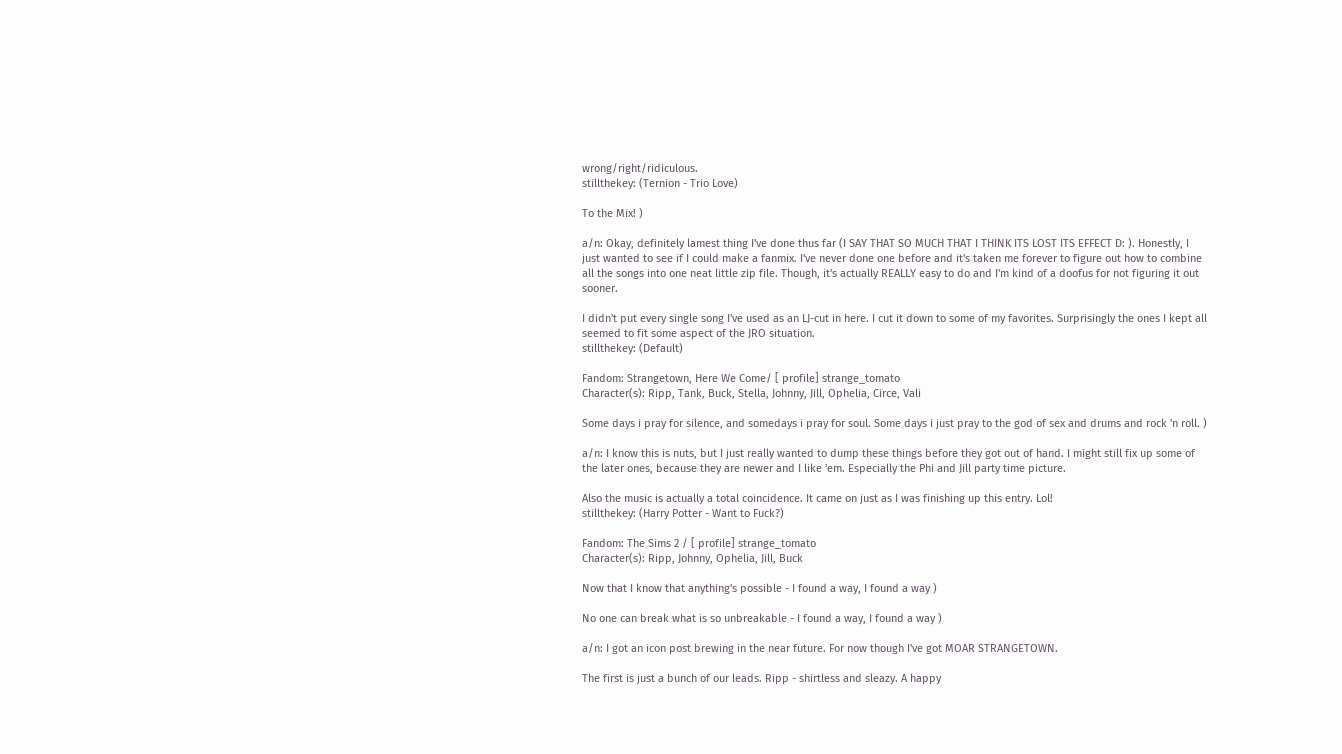wrong/right/ridiculous.
stillthekey: (Ternion - Trio Love)

To the Mix! )

a/n: Okay, definitely lamest thing I've done thus far (I SAY THAT SO MUCH THAT I THINK ITS LOST ITS EFFECT D: ). Honestly, I just wanted to see if I could make a fanmix. I've never done one before and it's taken me forever to figure out how to combine all the songs into one neat little zip file. Though, it's actually REALLY easy to do and I'm kind of a doofus for not figuring it out sooner.

I didn't put every single song I've used as an LJ-cut in here. I cut it down to some of my favorites. Surprisingly the ones I kept all seemed to fit some aspect of the JRO situation.
stillthekey: (Default)

Fandom: Strangetown, Here We Come/ [ profile] strange_tomato
Character(s): Ripp, Tank, Buck, Stella, Johnny, Jill, Ophelia, Circe, Vali

Some days i pray for silence, and somedays i pray for soul. Some days i just pray to the god of sex and drums and rock 'n roll. )

a/n: I know this is nuts, but I just really wanted to dump these things before they got out of hand. I might still fix up some of the later ones, because they are newer and I like 'em. Especially the Phi and Jill party time picture.

Also the music is actually a total coincidence. It came on just as I was finishing up this entry. Lol!
stillthekey: (Harry Potter - Want to Fuck?)

Fandom: The Sims 2 / [ profile] strange_tomato
Character(s): Ripp, Johnny, Ophelia, Jill, Buck

Now that I know that anything's possible - I found a way, I found a way )

No one can break what is so unbreakable - I found a way, I found a way )

a/n: I got an icon post brewing in the near future. For now though I've got MOAR STRANGETOWN.

The first is just a bunch of our leads. Ripp - shirtless and sleazy. A happy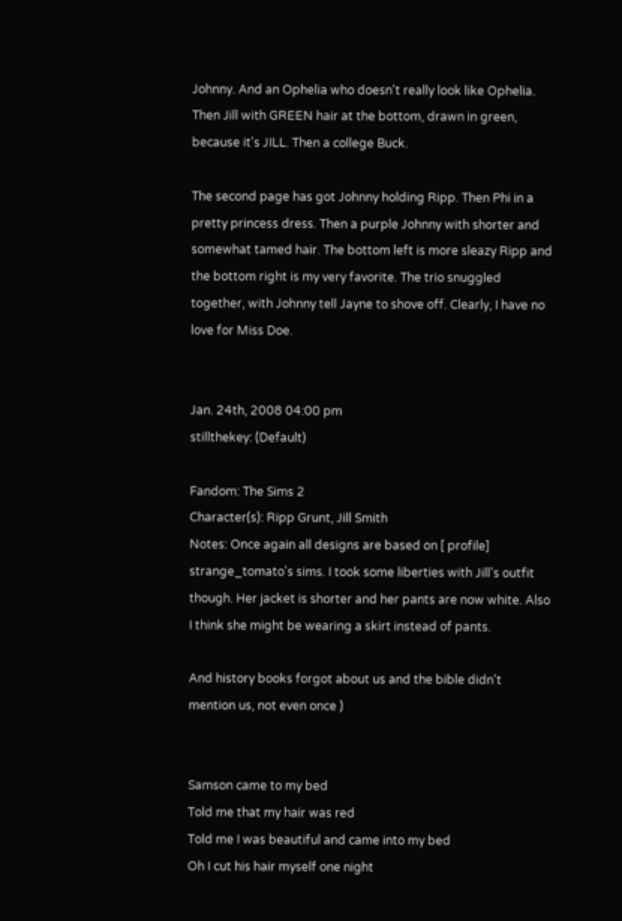Johnny. And an Ophelia who doesn't really look like Ophelia. Then Jill with GREEN hair at the bottom, drawn in green, because it's JILL. Then a college Buck.

The second page has got Johnny holding Ripp. Then Phi in a pretty princess dress. Then a purple Johnny with shorter and somewhat tamed hair. The bottom left is more sleazy Ripp and the bottom right is my very favorite. The trio snuggled together, with Johnny tell Jayne to shove off. Clearly, I have no love for Miss Doe.


Jan. 24th, 2008 04:00 pm
stillthekey: (Default)

Fandom: The Sims 2
Character(s): Ripp Grunt, Jill Smith
Notes: Once again all designs are based on [ profile] strange_tomato's sims. I took some liberties with Jill's outfit though. Her jacket is shorter and her pants are now white. Also I think she might be wearing a skirt instead of pants.

And history books forgot about us and the bible didn't mention us, not even once )


Samson came to my bed
Told me that my hair was red
Told me I was beautiful and came into my bed
Oh I cut his hair myself one night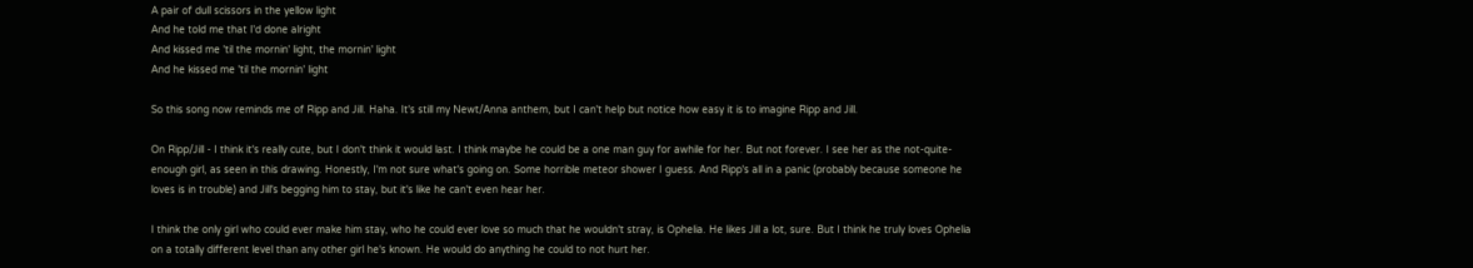A pair of dull scissors in the yellow light
And he told me that I'd done alright
And kissed me 'til the mornin' light, the mornin' light
And he kissed me 'til the mornin' light

So this song now reminds me of Ripp and Jill. Haha. It's still my Newt/Anna anthem, but I can't help but notice how easy it is to imagine Ripp and Jill.

On Ripp/Jill - I think it's really cute, but I don't think it would last. I think maybe he could be a one man guy for awhile for her. But not forever. I see her as the not-quite-enough girl, as seen in this drawing. Honestly, I'm not sure what's going on. Some horrible meteor shower I guess. And Ripp's all in a panic (probably because someone he loves is in trouble) and Jill's begging him to stay, but it's like he can't even hear her.

I think the only girl who could ever make him stay, who he could ever love so much that he wouldn't stray, is Ophelia. He likes Jill a lot, sure. But I think he truly loves Ophelia on a totally different level than any other girl he's known. He would do anything he could to not hurt her.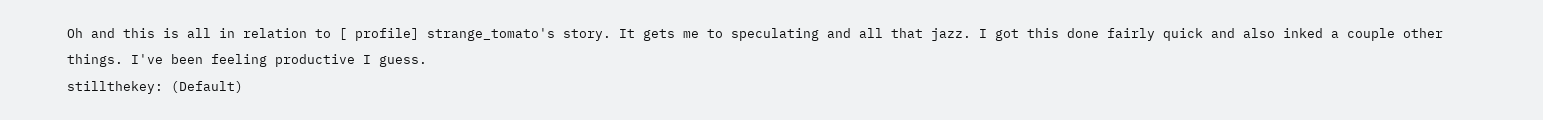Oh and this is all in relation to [ profile] strange_tomato's story. It gets me to speculating and all that jazz. I got this done fairly quick and also inked a couple other things. I've been feeling productive I guess.
stillthekey: (Default)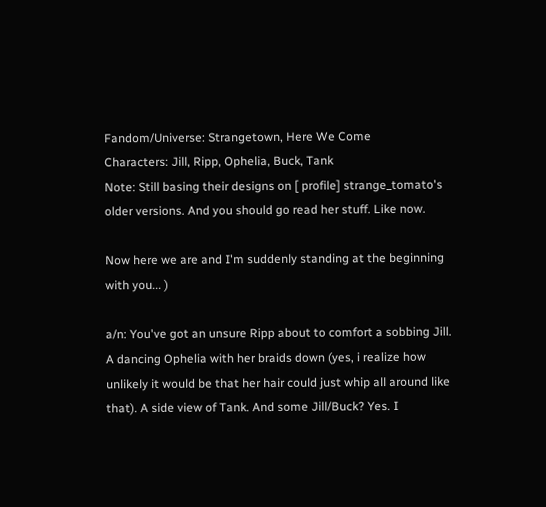Fandom/Universe: Strangetown, Here We Come
Characters: Jill, Ripp, Ophelia, Buck, Tank
Note: Still basing their designs on [ profile] strange_tomato's older versions. And you should go read her stuff. Like now.

Now here we are and I'm suddenly standing at the beginning with you... )

a/n: You've got an unsure Ripp about to comfort a sobbing Jill. A dancing Ophelia with her braids down (yes, i realize how unlikely it would be that her hair could just whip all around like that). A side view of Tank. And some Jill/Buck? Yes. I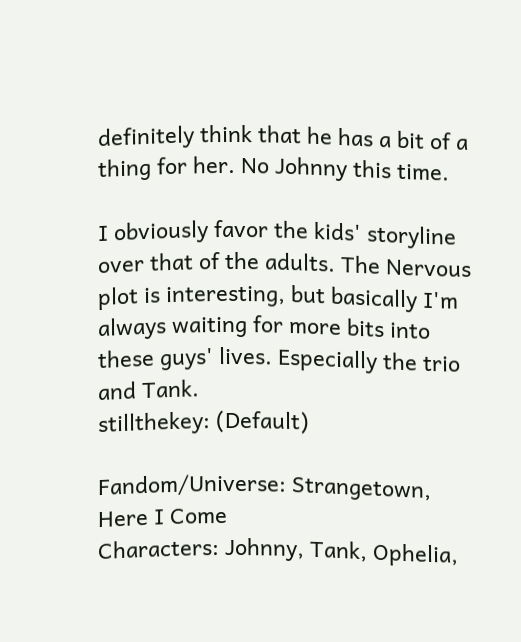definitely think that he has a bit of a thing for her. No Johnny this time.

I obviously favor the kids' storyline over that of the adults. The Nervous plot is interesting, but basically I'm always waiting for more bits into these guys' lives. Especially the trio and Tank.
stillthekey: (Default)

Fandom/Universe: Strangetown, Here I Come
Characters: Johnny, Tank, Ophelia,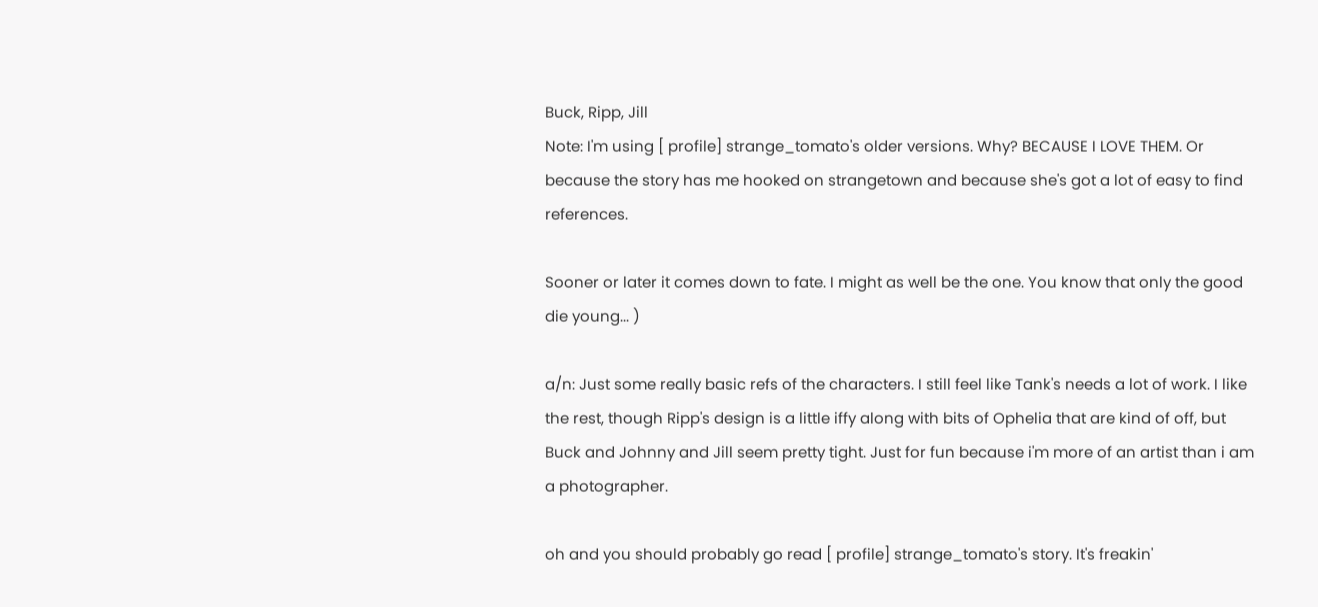Buck, Ripp, Jill
Note: I'm using [ profile] strange_tomato's older versions. Why? BECAUSE I LOVE THEM. Or because the story has me hooked on strangetown and because she's got a lot of easy to find references.

Sooner or later it comes down to fate. I might as well be the one. You know that only the good die young... )

a/n: Just some really basic refs of the characters. I still feel like Tank's needs a lot of work. I like the rest, though Ripp's design is a little iffy along with bits of Ophelia that are kind of off, but Buck and Johnny and Jill seem pretty tight. Just for fun because i'm more of an artist than i am a photographer.

oh and you should probably go read [ profile] strange_tomato's story. It's freakin'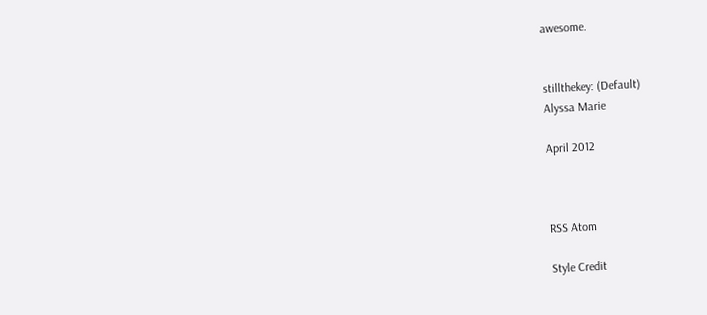awesome.


stillthekey: (Default)
Alyssa Marie

April 2012



RSS Atom

Style Credit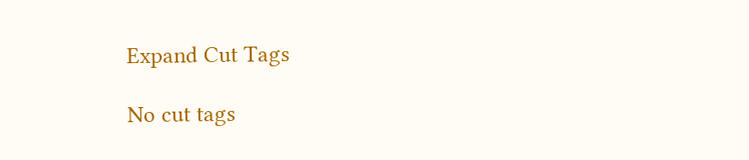Expand Cut Tags

No cut tags